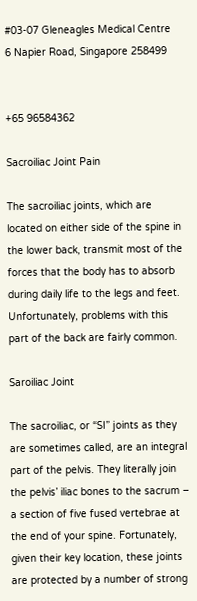#03-07 Gleneagles Medical Centre
6 Napier Road, Singapore 258499


+65 96584362

Sacroiliac Joint Pain

The sacroiliac joints, which are located on either side of the spine in the lower back, transmit most of the forces that the body has to absorb during daily life to the legs and feet. Unfortunately, problems with this part of the back are fairly common.

Saroiliac Joint

The sacroiliac, or “SI” joints as they are sometimes called, are an integral part of the pelvis. They literally join the pelvis’ iliac bones to the sacrum – a section of five fused vertebrae at the end of your spine. Fortunately, given their key location, these joints are protected by a number of strong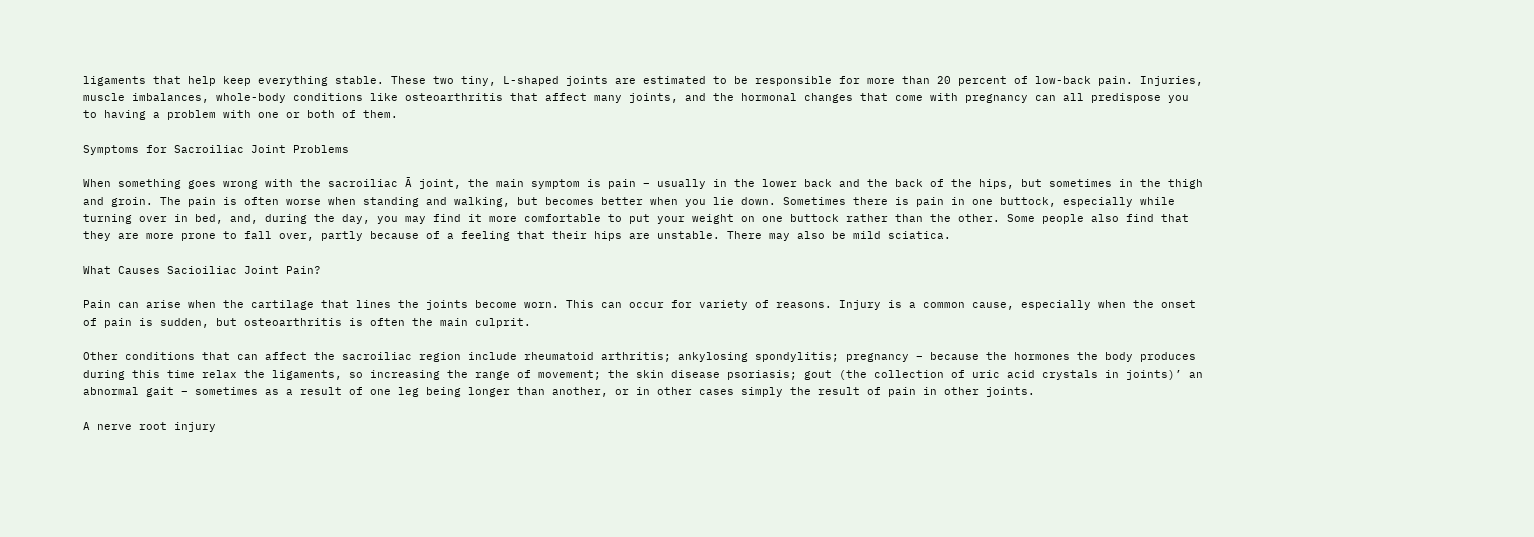ligaments that help keep everything stable. These two tiny, L-shaped joints are estimated to be responsible for more than 20 percent of low-back pain. Injuries, muscle imbalances, whole-body conditions like osteoarthritis that affect many joints, and the hormonal changes that come with pregnancy can all predispose you to having a problem with one or both of them.

Symptoms for Sacroiliac Joint Problems

When something goes wrong with the sacroiliac Ā joint, the main symptom is pain – usually in the lower back and the back of the hips, but sometimes in the thigh and groin. The pain is often worse when standing and walking, but becomes better when you lie down. Sometimes there is pain in one buttock, especially while turning over in bed, and, during the day, you may find it more comfortable to put your weight on one buttock rather than the other. Some people also find that they are more prone to fall over, partly because of a feeling that their hips are unstable. There may also be mild sciatica.

What Causes Sacioiliac Joint Pain?

Pain can arise when the cartilage that lines the joints become worn. This can occur for variety of reasons. Injury is a common cause, especially when the onset of pain is sudden, but osteoarthritis is often the main culprit.

Other conditions that can affect the sacroiliac region include rheumatoid arthritis; ankylosing spondylitis; pregnancy – because the hormones the body produces during this time relax the ligaments, so increasing the range of movement; the skin disease psoriasis; gout (the collection of uric acid crystals in joints)’ an abnormal gait – sometimes as a result of one leg being longer than another, or in other cases simply the result of pain in other joints.

A nerve root injury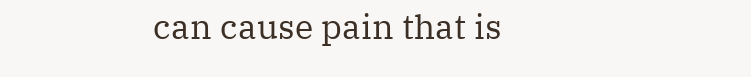can cause pain that is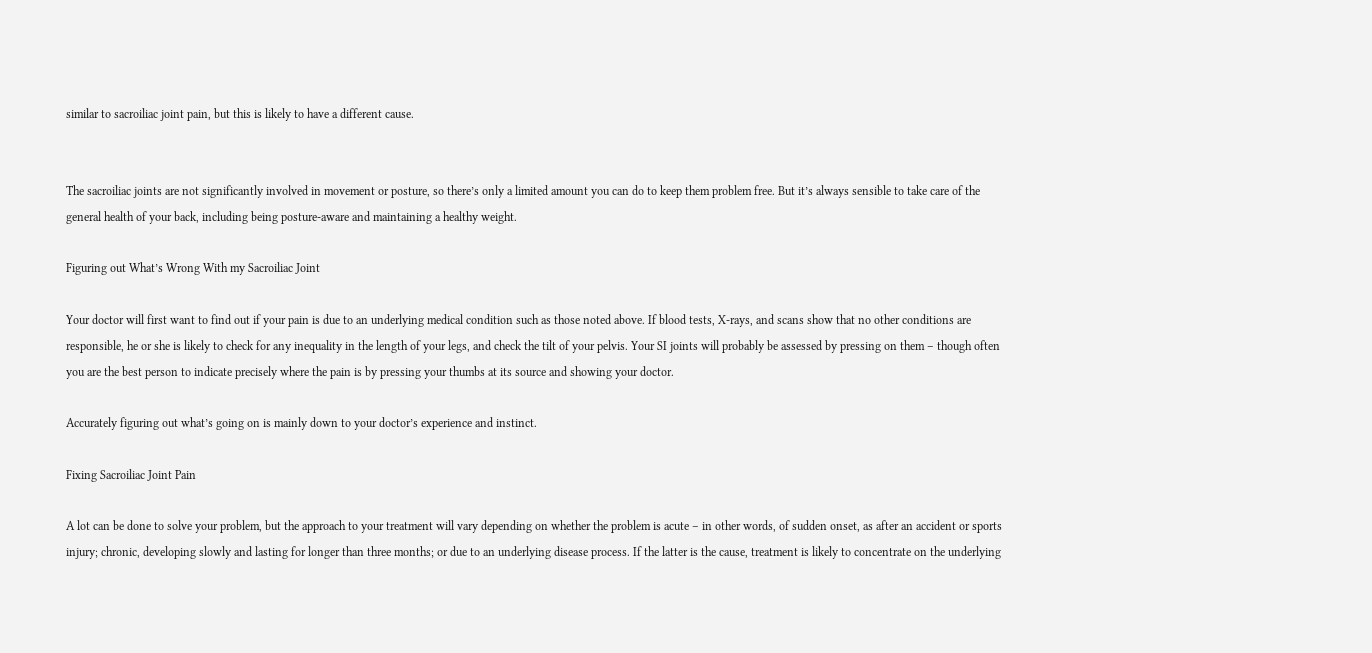similar to sacroiliac joint pain, but this is likely to have a different cause.


The sacroiliac joints are not significantly involved in movement or posture, so there’s only a limited amount you can do to keep them problem free. But it’s always sensible to take care of the general health of your back, including being posture-aware and maintaining a healthy weight.

Figuring out What’s Wrong With my Sacroiliac Joint

Your doctor will first want to find out if your pain is due to an underlying medical condition such as those noted above. If blood tests, X-rays, and scans show that no other conditions are responsible, he or she is likely to check for any inequality in the length of your legs, and check the tilt of your pelvis. Your SI joints will probably be assessed by pressing on them – though often you are the best person to indicate precisely where the pain is by pressing your thumbs at its source and showing your doctor.

Accurately figuring out what’s going on is mainly down to your doctor’s experience and instinct.

Fixing Sacroiliac Joint Pain

A lot can be done to solve your problem, but the approach to your treatment will vary depending on whether the problem is acute – in other words, of sudden onset, as after an accident or sports injury; chronic, developing slowly and lasting for longer than three months; or due to an underlying disease process. If the latter is the cause, treatment is likely to concentrate on the underlying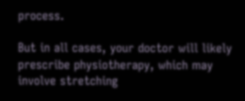process.

But in all cases, your doctor will likely prescribe physiotherapy, which may involve stretching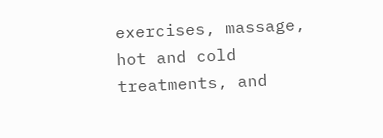exercises, massage, hot and cold treatments, and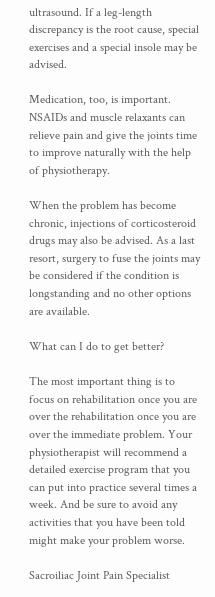ultrasound. If a leg-length discrepancy is the root cause, special exercises and a special insole may be advised.

Medication, too, is important. NSAIDs and muscle relaxants can relieve pain and give the joints time to improve naturally with the help of physiotherapy.

When the problem has become chronic, injections of corticosteroid drugs may also be advised. As a last resort, surgery to fuse the joints may be considered if the condition is longstanding and no other options are available.

What can I do to get better?

The most important thing is to focus on rehabilitation once you are over the rehabilitation once you are over the immediate problem. Your physiotherapist will recommend a detailed exercise program that you can put into practice several times a week. And be sure to avoid any activities that you have been told might make your problem worse.

Sacroiliac Joint Pain Specialist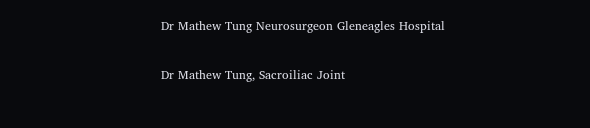Dr Mathew Tung Neurosurgeon Gleneagles Hospital

Dr Mathew Tung, Sacroiliac Joint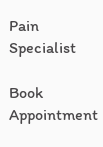Pain Specialist

Book Appointment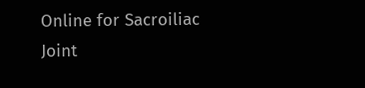Online for Sacroiliac Joint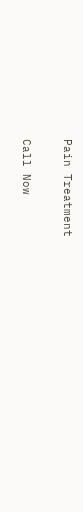Pain Treatment

Call Now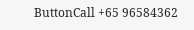ButtonCall +65 96584362